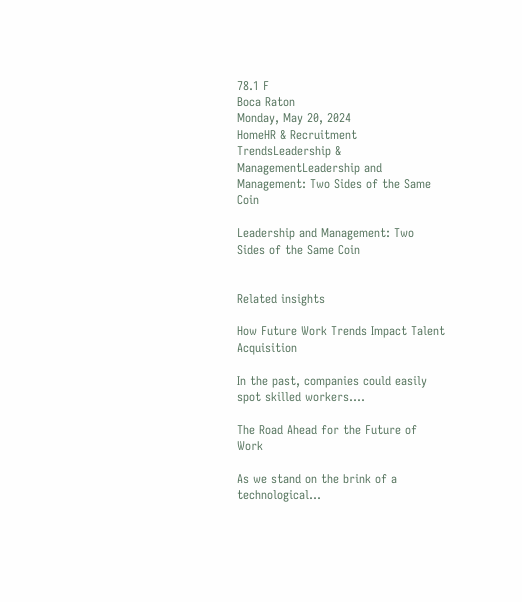78.1 F
Boca Raton
Monday, May 20, 2024
HomeHR & Recruitment TrendsLeadership & ManagementLeadership and Management: Two Sides of the Same Coin

Leadership and Management: Two Sides of the Same Coin


Related insights

How Future Work Trends Impact Talent Acquisition

In the past, companies could easily spot skilled workers....

The Road Ahead for the Future of Work

As we stand on the brink of a technological...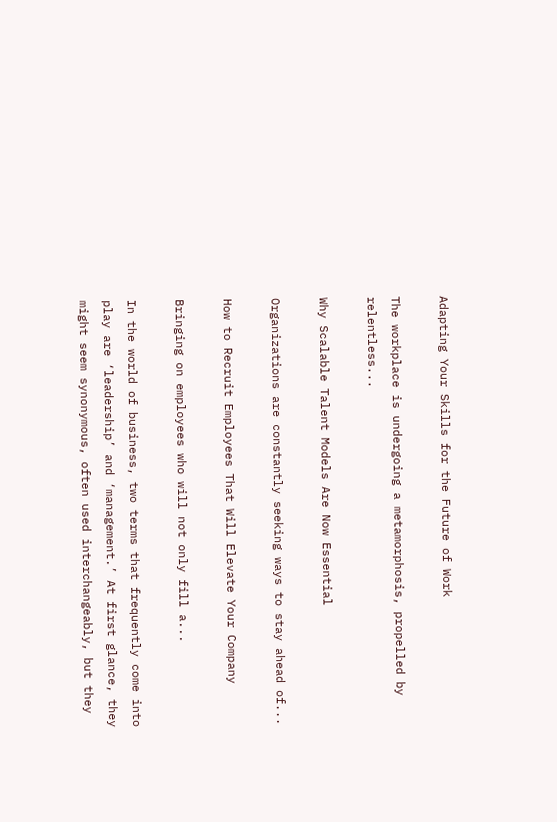Adapting Your Skills for the Future of Work

The workplace is undergoing a metamorphosis, propelled by relentless...

Why Scalable Talent Models Are Now Essential

Organizations are constantly seeking ways to stay ahead of...

How to Recruit Employees That Will Elevate Your Company

Bringing on employees who will not only fill a...

In the world of business, two terms that frequently come into play are ‘leadership’ and ‘management.’ At first glance, they might seem synonymous, often used interchangeably, but they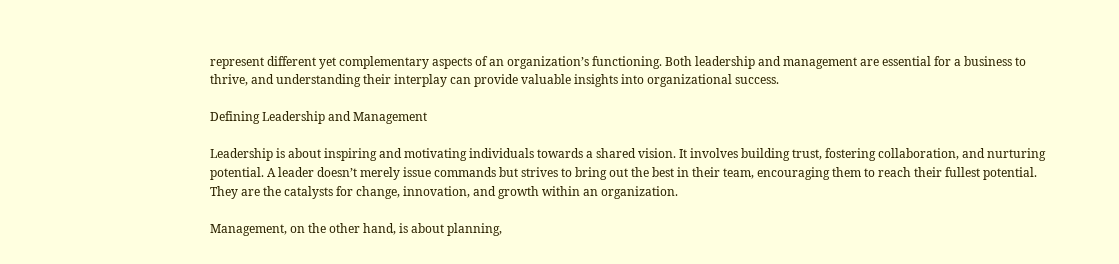represent different yet complementary aspects of an organization’s functioning. Both leadership and management are essential for a business to thrive, and understanding their interplay can provide valuable insights into organizational success.

Defining Leadership and Management

Leadership is about inspiring and motivating individuals towards a shared vision. It involves building trust, fostering collaboration, and nurturing potential. A leader doesn’t merely issue commands but strives to bring out the best in their team, encouraging them to reach their fullest potential. They are the catalysts for change, innovation, and growth within an organization.

Management, on the other hand, is about planning,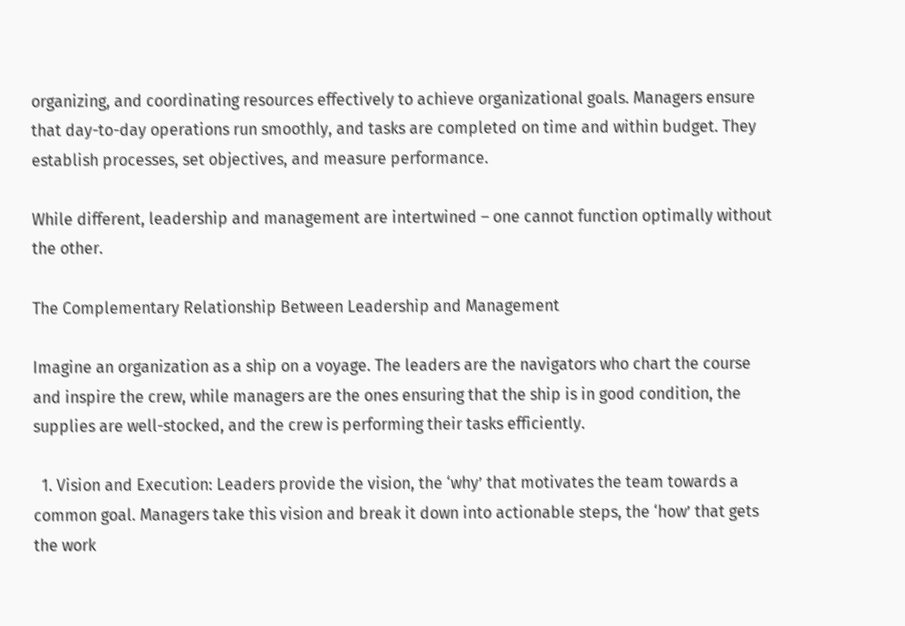organizing, and coordinating resources effectively to achieve organizational goals. Managers ensure that day-to-day operations run smoothly, and tasks are completed on time and within budget. They establish processes, set objectives, and measure performance.

While different, leadership and management are intertwined – one cannot function optimally without the other.

The Complementary Relationship Between Leadership and Management

Imagine an organization as a ship on a voyage. The leaders are the navigators who chart the course and inspire the crew, while managers are the ones ensuring that the ship is in good condition, the supplies are well-stocked, and the crew is performing their tasks efficiently.

  1. Vision and Execution: Leaders provide the vision, the ‘why’ that motivates the team towards a common goal. Managers take this vision and break it down into actionable steps, the ‘how’ that gets the work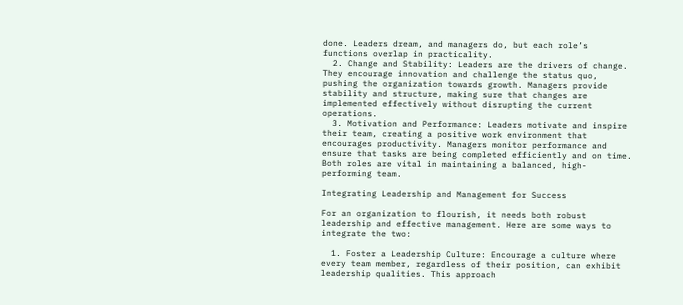done. Leaders dream, and managers do, but each role’s functions overlap in practicality.
  2. Change and Stability: Leaders are the drivers of change. They encourage innovation and challenge the status quo, pushing the organization towards growth. Managers provide stability and structure, making sure that changes are implemented effectively without disrupting the current operations.
  3. Motivation and Performance: Leaders motivate and inspire their team, creating a positive work environment that encourages productivity. Managers monitor performance and ensure that tasks are being completed efficiently and on time. Both roles are vital in maintaining a balanced, high-performing team.

Integrating Leadership and Management for Success

For an organization to flourish, it needs both robust leadership and effective management. Here are some ways to integrate the two:

  1. Foster a Leadership Culture: Encourage a culture where every team member, regardless of their position, can exhibit leadership qualities. This approach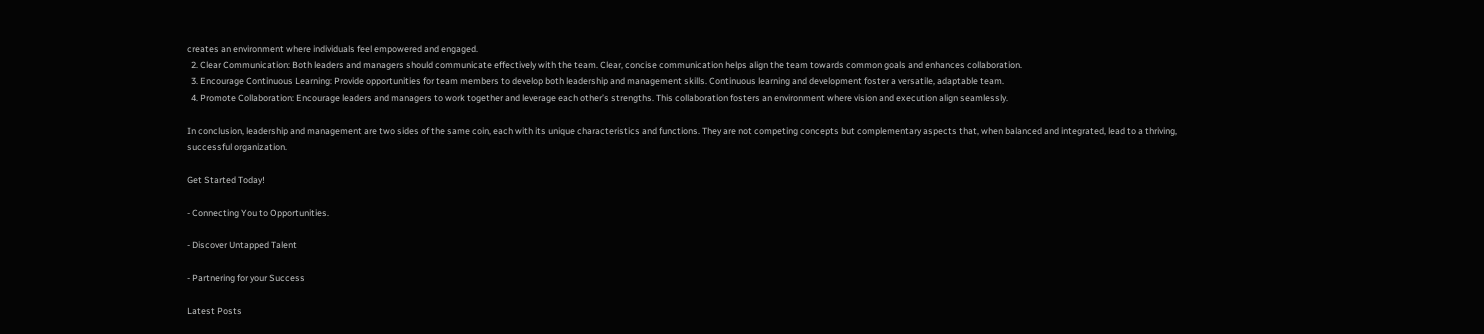creates an environment where individuals feel empowered and engaged.
  2. Clear Communication: Both leaders and managers should communicate effectively with the team. Clear, concise communication helps align the team towards common goals and enhances collaboration.
  3. Encourage Continuous Learning: Provide opportunities for team members to develop both leadership and management skills. Continuous learning and development foster a versatile, adaptable team.
  4. Promote Collaboration: Encourage leaders and managers to work together and leverage each other’s strengths. This collaboration fosters an environment where vision and execution align seamlessly.

In conclusion, leadership and management are two sides of the same coin, each with its unique characteristics and functions. They are not competing concepts but complementary aspects that, when balanced and integrated, lead to a thriving, successful organization.

Get Started Today!

- Connecting You to Opportunities.

- Discover Untapped Talent

- Partnering for your Success

Latest Posts